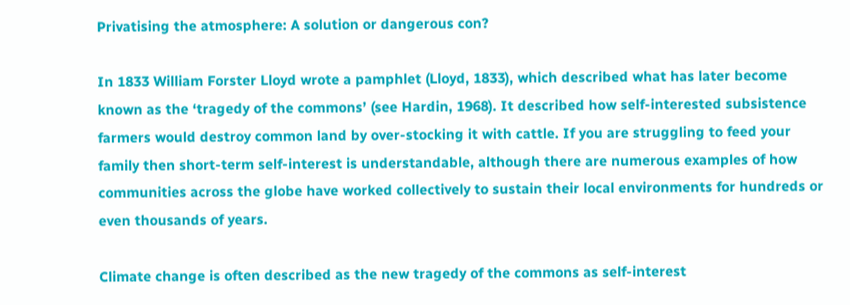Privatising the atmosphere: A solution or dangerous con?

In 1833 William Forster Lloyd wrote a pamphlet (Lloyd, 1833), which described what has later become known as the ‘tragedy of the commons’ (see Hardin, 1968). It described how self-interested subsistence farmers would destroy common land by over-stocking it with cattle. If you are struggling to feed your family then short-term self-interest is understandable, although there are numerous examples of how communities across the globe have worked collectively to sustain their local environments for hundreds or even thousands of years.

Climate change is often described as the new tragedy of the commons as self-interest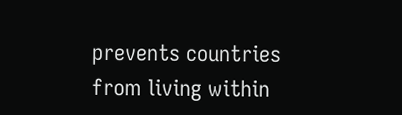prevents countries from living within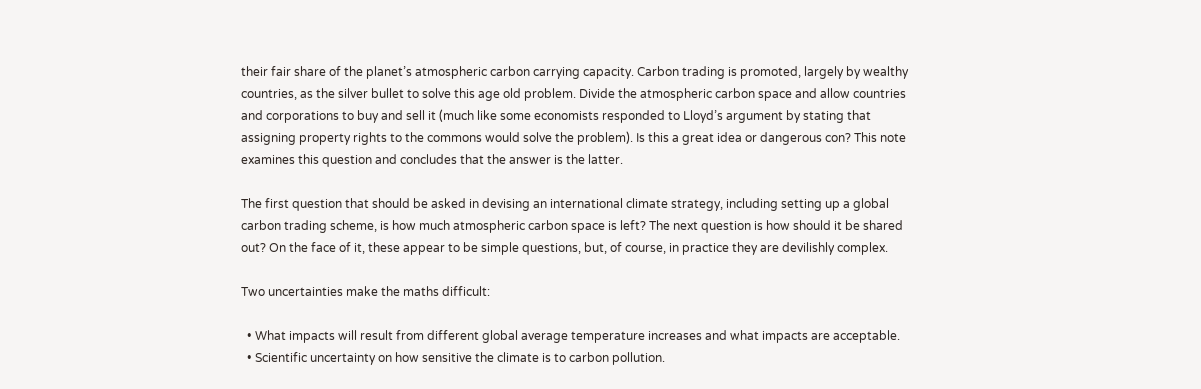their fair share of the planet’s atmospheric carbon carrying capacity. Carbon trading is promoted, largely by wealthy countries, as the silver bullet to solve this age old problem. Divide the atmospheric carbon space and allow countries and corporations to buy and sell it (much like some economists responded to Lloyd’s argument by stating that assigning property rights to the commons would solve the problem). Is this a great idea or dangerous con? This note examines this question and concludes that the answer is the latter.

The first question that should be asked in devising an international climate strategy, including setting up a global carbon trading scheme, is how much atmospheric carbon space is left? The next question is how should it be shared out? On the face of it, these appear to be simple questions, but, of course, in practice they are devilishly complex.

Two uncertainties make the maths difficult:

  • What impacts will result from different global average temperature increases and what impacts are acceptable.
  • Scientific uncertainty on how sensitive the climate is to carbon pollution.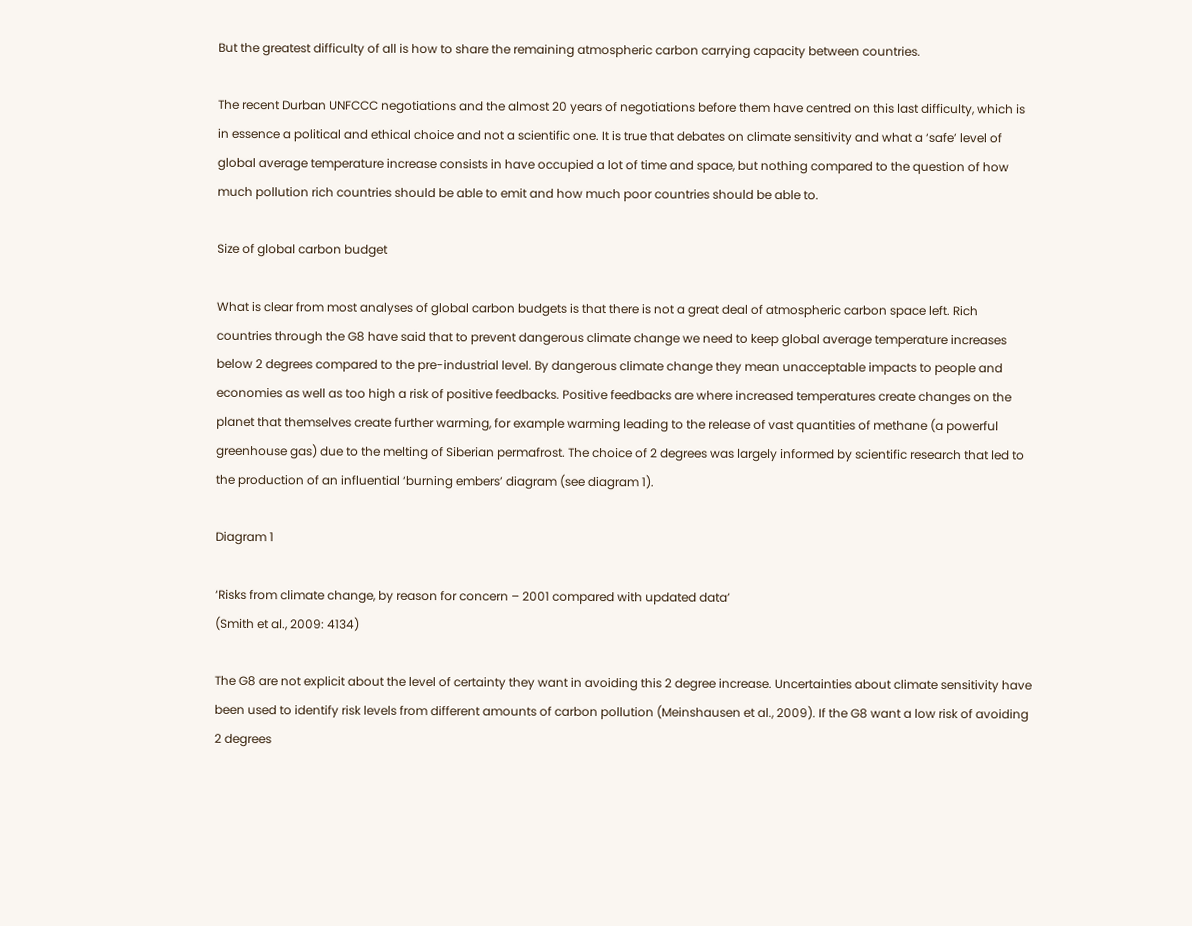But the greatest difficulty of all is how to share the remaining atmospheric carbon carrying capacity between countries.

The recent Durban UNFCCC negotiations and the almost 20 years of negotiations before them have centred on this last difficulty, which is in essence a political and ethical choice and not a scientific one. It is true that debates on climate sensitivity and what a ‘safe’ level of global average temperature increase consists in have occupied a lot of time and space, but nothing compared to the question of how much pollution rich countries should be able to emit and how much poor countries should be able to.

Size of global carbon budget

What is clear from most analyses of global carbon budgets is that there is not a great deal of atmospheric carbon space left. Rich countries through the G8 have said that to prevent dangerous climate change we need to keep global average temperature increases below 2 degrees compared to the pre-industrial level. By dangerous climate change they mean unacceptable impacts to people and economies as well as too high a risk of positive feedbacks. Positive feedbacks are where increased temperatures create changes on the planet that themselves create further warming, for example warming leading to the release of vast quantities of methane (a powerful greenhouse gas) due to the melting of Siberian permafrost. The choice of 2 degrees was largely informed by scientific research that led to the production of an influential ‘burning embers’ diagram (see diagram 1).

Diagram 1

‘Risks from climate change, by reason for concern – 2001 compared with updated data’
(Smith et al., 2009: 4134)

The G8 are not explicit about the level of certainty they want in avoiding this 2 degree increase. Uncertainties about climate sensitivity have been used to identify risk levels from different amounts of carbon pollution (Meinshausen et al., 2009). If the G8 want a low risk of avoiding 2 degrees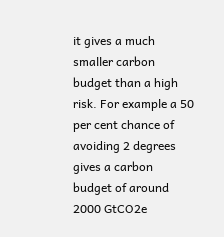it gives a much smaller carbon budget than a high risk. For example a 50 per cent chance of avoiding 2 degrees gives a carbon budget of around 2000 GtCO2e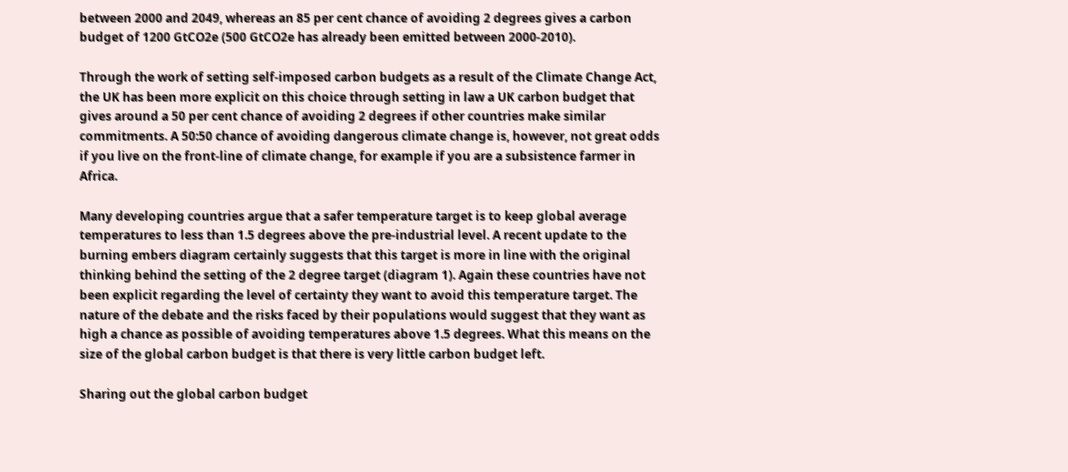between 2000 and 2049, whereas an 85 per cent chance of avoiding 2 degrees gives a carbon budget of 1200 GtCO2e (500 GtCO2e has already been emitted between 2000-2010).

Through the work of setting self-imposed carbon budgets as a result of the Climate Change Act, the UK has been more explicit on this choice through setting in law a UK carbon budget that gives around a 50 per cent chance of avoiding 2 degrees if other countries make similar commitments. A 50:50 chance of avoiding dangerous climate change is, however, not great odds if you live on the front-line of climate change, for example if you are a subsistence farmer in Africa.

Many developing countries argue that a safer temperature target is to keep global average temperatures to less than 1.5 degrees above the pre-industrial level. A recent update to the burning embers diagram certainly suggests that this target is more in line with the original thinking behind the setting of the 2 degree target (diagram 1). Again these countries have not been explicit regarding the level of certainty they want to avoid this temperature target. The nature of the debate and the risks faced by their populations would suggest that they want as high a chance as possible of avoiding temperatures above 1.5 degrees. What this means on the size of the global carbon budget is that there is very little carbon budget left.

Sharing out the global carbon budget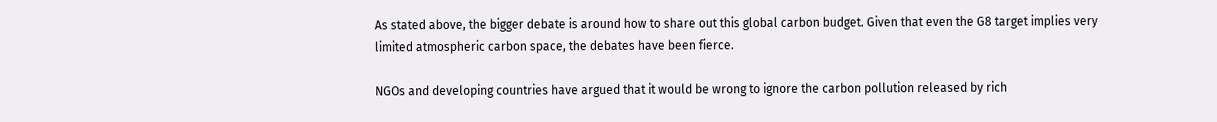As stated above, the bigger debate is around how to share out this global carbon budget. Given that even the G8 target implies very limited atmospheric carbon space, the debates have been fierce.

NGOs and developing countries have argued that it would be wrong to ignore the carbon pollution released by rich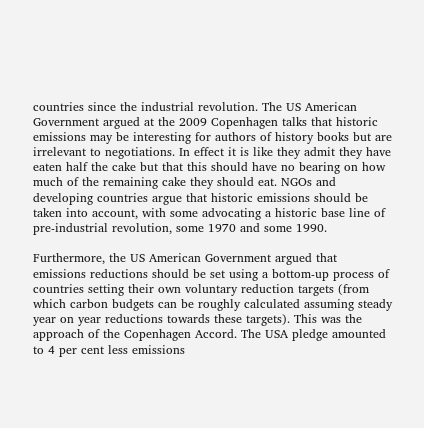countries since the industrial revolution. The US American Government argued at the 2009 Copenhagen talks that historic emissions may be interesting for authors of history books but are irrelevant to negotiations. In effect it is like they admit they have eaten half the cake but that this should have no bearing on how much of the remaining cake they should eat. NGOs and developing countries argue that historic emissions should be taken into account, with some advocating a historic base line of pre-industrial revolution, some 1970 and some 1990.

Furthermore, the US American Government argued that emissions reductions should be set using a bottom-up process of countries setting their own voluntary reduction targets (from which carbon budgets can be roughly calculated assuming steady year on year reductions towards these targets). This was the approach of the Copenhagen Accord. The USA pledge amounted to 4 per cent less emissions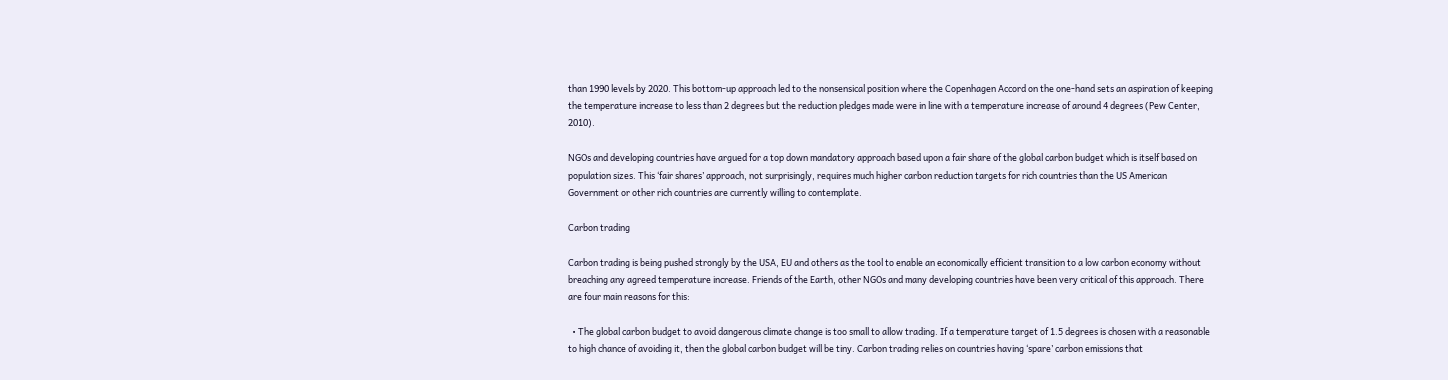than 1990 levels by 2020. This bottom-up approach led to the nonsensical position where the Copenhagen Accord on the one-hand sets an aspiration of keeping the temperature increase to less than 2 degrees but the reduction pledges made were in line with a temperature increase of around 4 degrees (Pew Center, 2010).

NGOs and developing countries have argued for a top down mandatory approach based upon a fair share of the global carbon budget which is itself based on population sizes. This ‘fair shares’ approach, not surprisingly, requires much higher carbon reduction targets for rich countries than the US American Government or other rich countries are currently willing to contemplate.

Carbon trading

Carbon trading is being pushed strongly by the USA, EU and others as the tool to enable an economically efficient transition to a low carbon economy without breaching any agreed temperature increase. Friends of the Earth, other NGOs and many developing countries have been very critical of this approach. There are four main reasons for this:

  • The global carbon budget to avoid dangerous climate change is too small to allow trading. If a temperature target of 1.5 degrees is chosen with a reasonable to high chance of avoiding it, then the global carbon budget will be tiny. Carbon trading relies on countries having ‘spare’ carbon emissions that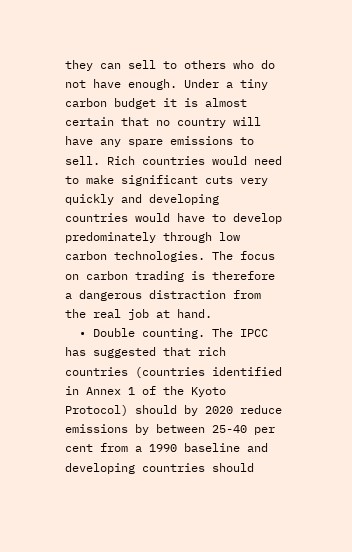they can sell to others who do not have enough. Under a tiny carbon budget it is almost certain that no country will have any spare emissions to sell. Rich countries would need to make significant cuts very quickly and developing countries would have to develop predominately through low carbon technologies. The focus on carbon trading is therefore a dangerous distraction from the real job at hand.
  • Double counting. The IPCC has suggested that rich countries (countries identified in Annex 1 of the Kyoto Protocol) should by 2020 reduce emissions by between 25-40 per cent from a 1990 baseline and developing countries should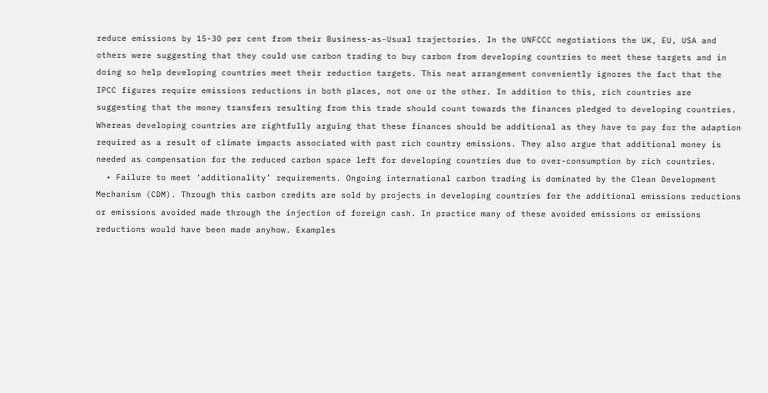reduce emissions by 15-30 per cent from their Business-as-Usual trajectories. In the UNFCCC negotiations the UK, EU, USA and others were suggesting that they could use carbon trading to buy carbon from developing countries to meet these targets and in doing so help developing countries meet their reduction targets. This neat arrangement conveniently ignores the fact that the IPCC figures require emissions reductions in both places, not one or the other. In addition to this, rich countries are suggesting that the money transfers resulting from this trade should count towards the finances pledged to developing countries. Whereas developing countries are rightfully arguing that these finances should be additional as they have to pay for the adaption required as a result of climate impacts associated with past rich country emissions. They also argue that additional money is needed as compensation for the reduced carbon space left for developing countries due to over-consumption by rich countries.
  • Failure to meet ‘additionality’ requirements. Ongoing international carbon trading is dominated by the Clean Development Mechanism (CDM). Through this carbon credits are sold by projects in developing countries for the additional emissions reductions or emissions avoided made through the injection of foreign cash. In practice many of these avoided emissions or emissions reductions would have been made anyhow. Examples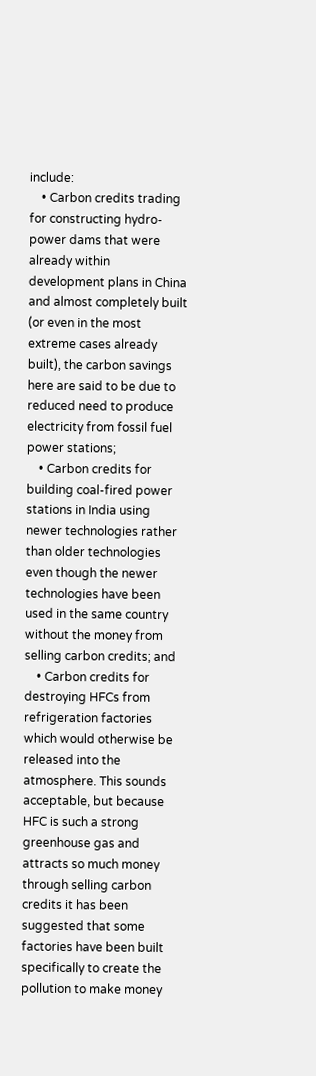include:
    • Carbon credits trading for constructing hydro-power dams that were already within development plans in China and almost completely built (or even in the most extreme cases already built), the carbon savings here are said to be due to reduced need to produce electricity from fossil fuel power stations;
    • Carbon credits for building coal-fired power stations in India using newer technologies rather than older technologies even though the newer technologies have been used in the same country without the money from selling carbon credits; and
    • Carbon credits for destroying HFCs from refrigeration factories which would otherwise be released into the atmosphere. This sounds acceptable, but because HFC is such a strong greenhouse gas and attracts so much money through selling carbon credits it has been suggested that some factories have been built specifically to create the pollution to make money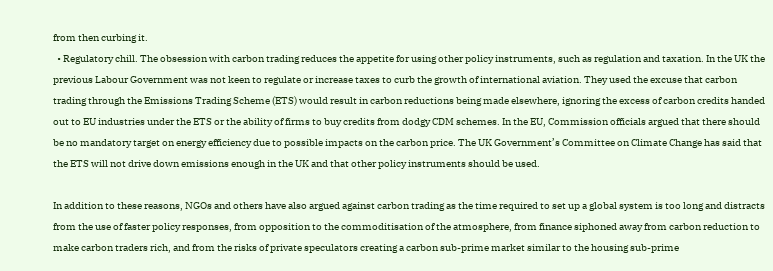from then curbing it.
  • Regulatory chill. The obsession with carbon trading reduces the appetite for using other policy instruments, such as regulation and taxation. In the UK the previous Labour Government was not keen to regulate or increase taxes to curb the growth of international aviation. They used the excuse that carbon trading through the Emissions Trading Scheme (ETS) would result in carbon reductions being made elsewhere, ignoring the excess of carbon credits handed out to EU industries under the ETS or the ability of firms to buy credits from dodgy CDM schemes. In the EU, Commission officials argued that there should be no mandatory target on energy efficiency due to possible impacts on the carbon price. The UK Government’s Committee on Climate Change has said that the ETS will not drive down emissions enough in the UK and that other policy instruments should be used.

In addition to these reasons, NGOs and others have also argued against carbon trading as the time required to set up a global system is too long and distracts from the use of faster policy responses, from opposition to the commoditisation of the atmosphere, from finance siphoned away from carbon reduction to make carbon traders rich, and from the risks of private speculators creating a carbon sub-prime market similar to the housing sub-prime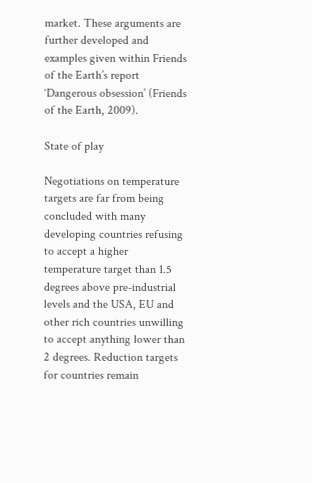market. These arguments are further developed and examples given within Friends of the Earth’s report ‘Dangerous obsession’ (Friends of the Earth, 2009).

State of play

Negotiations on temperature targets are far from being concluded with many developing countries refusing to accept a higher temperature target than 1.5 degrees above pre-industrial levels and the USA, EU and other rich countries unwilling to accept anything lower than 2 degrees. Reduction targets for countries remain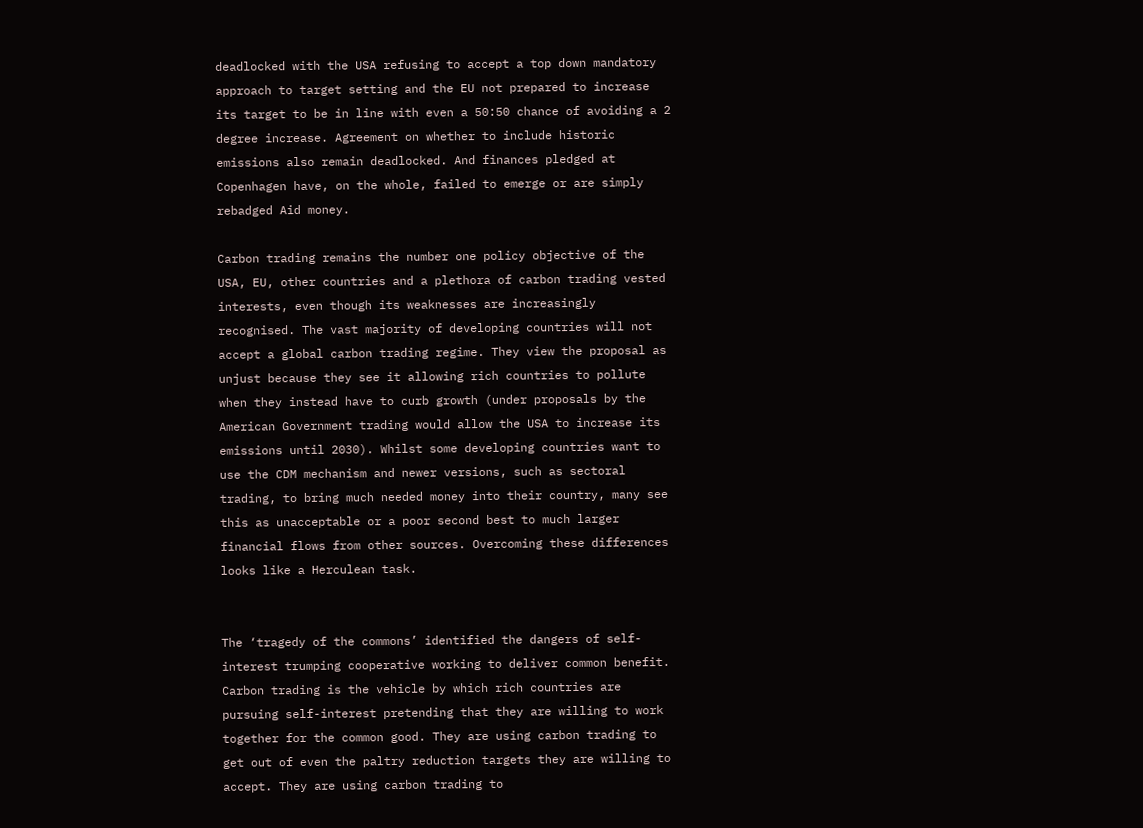deadlocked with the USA refusing to accept a top down mandatory approach to target setting and the EU not prepared to increase its target to be in line with even a 50:50 chance of avoiding a 2 degree increase. Agreement on whether to include historic emissions also remain deadlocked. And finances pledged at Copenhagen have, on the whole, failed to emerge or are simply rebadged Aid money.

Carbon trading remains the number one policy objective of the USA, EU, other countries and a plethora of carbon trading vested interests, even though its weaknesses are increasingly recognised. The vast majority of developing countries will not accept a global carbon trading regime. They view the proposal as unjust because they see it allowing rich countries to pollute when they instead have to curb growth (under proposals by the American Government trading would allow the USA to increase its emissions until 2030). Whilst some developing countries want to use the CDM mechanism and newer versions, such as sectoral trading, to bring much needed money into their country, many see this as unacceptable or a poor second best to much larger financial flows from other sources. Overcoming these differences looks like a Herculean task.


The ‘tragedy of the commons’ identified the dangers of self-interest trumping cooperative working to deliver common benefit. Carbon trading is the vehicle by which rich countries are pursuing self-interest pretending that they are willing to work together for the common good. They are using carbon trading to get out of even the paltry reduction targets they are willing to accept. They are using carbon trading to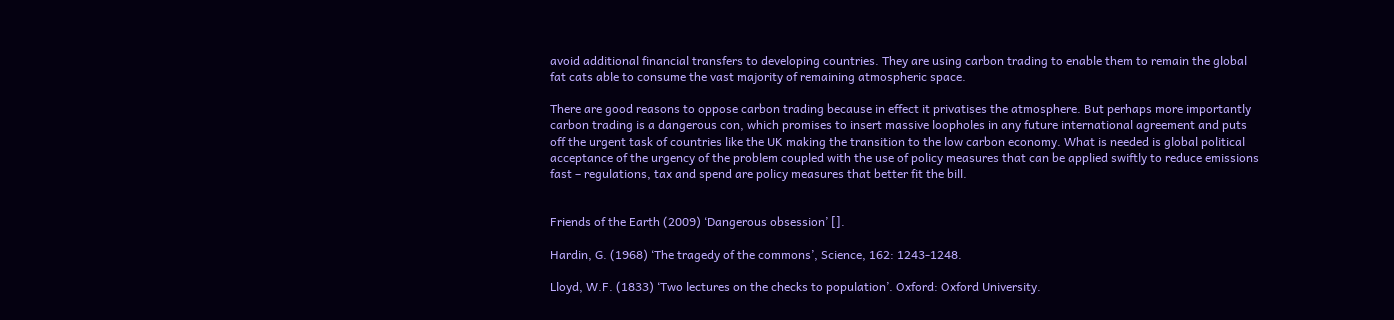avoid additional financial transfers to developing countries. They are using carbon trading to enable them to remain the global fat cats able to consume the vast majority of remaining atmospheric space.

There are good reasons to oppose carbon trading because in effect it privatises the atmosphere. But perhaps more importantly carbon trading is a dangerous con, which promises to insert massive loopholes in any future international agreement and puts off the urgent task of countries like the UK making the transition to the low carbon economy. What is needed is global political acceptance of the urgency of the problem coupled with the use of policy measures that can be applied swiftly to reduce emissions fast – regulations, tax and spend are policy measures that better fit the bill.


Friends of the Earth (2009) ‘Dangerous obsession’ [].

Hardin, G. (1968) ‘The tragedy of the commons’, Science, 162: 1243-1248.

Lloyd, W.F. (1833) ‘Two lectures on the checks to population’. Oxford: Oxford University.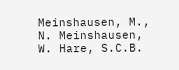Meinshausen, M., N. Meinshausen, W. Hare, S.C.B.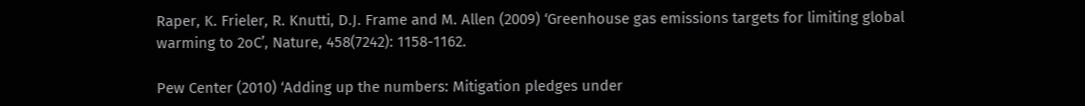Raper, K. Frieler, R. Knutti, D.J. Frame and M. Allen (2009) ‘Greenhouse gas emissions targets for limiting global warming to 2oC’, Nature, 458(7242): 1158-1162.

Pew Center (2010) ‘Adding up the numbers: Mitigation pledges under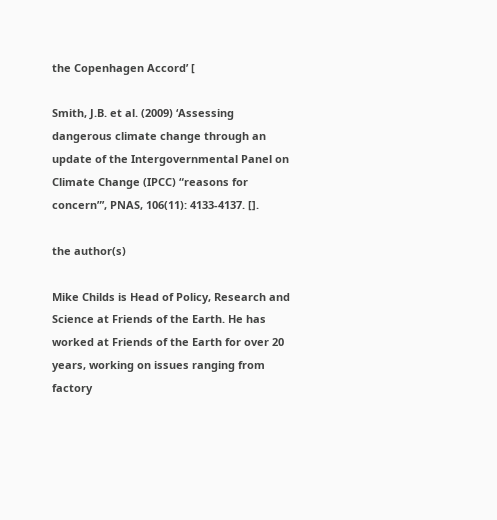the Copenhagen Accord’ [

Smith, J.B. et al. (2009) ‘Assessing dangerous climate change through an update of the Intergovernmental Panel on Climate Change (IPCC) “reasons for concern”’, PNAS, 106(11): 4133-4137. [].

the author(s)

Mike Childs is Head of Policy, Research and Science at Friends of the Earth. He has worked at Friends of the Earth for over 20 years, working on issues ranging from factory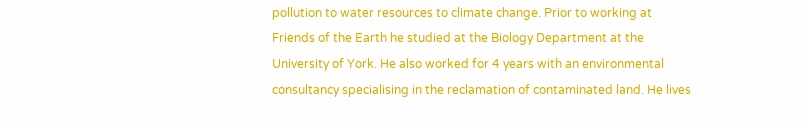pollution to water resources to climate change. Prior to working at Friends of the Earth he studied at the Biology Department at the University of York. He also worked for 4 years with an environmental consultancy specialising in the reclamation of contaminated land. He lives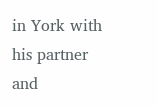in York with his partner and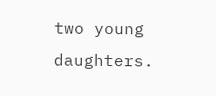two young daughters.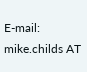E-mail: mike.childs AT